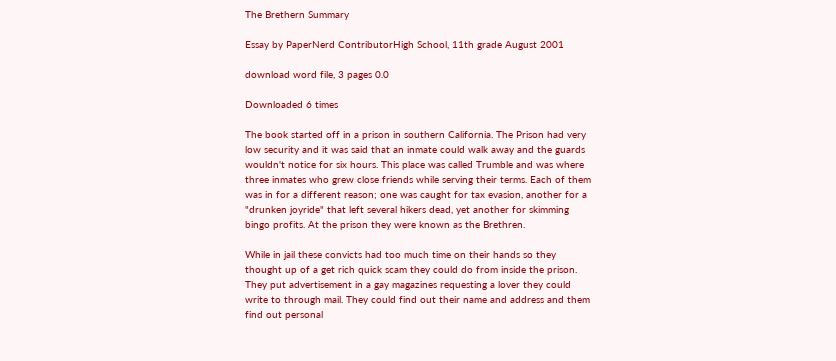The Brethern Summary

Essay by PaperNerd ContributorHigh School, 11th grade August 2001

download word file, 3 pages 0.0

Downloaded 6 times

The book started off in a prison in southern California. The Prison had very low security and it was said that an inmate could walk away and the guards wouldn't notice for six hours. This place was called Trumble and was where three inmates who grew close friends while serving their terms. Each of them was in for a different reason; one was caught for tax evasion, another for a "drunken joyride" that left several hikers dead, yet another for skimming bingo profits. At the prison they were known as the Brethren.

While in jail these convicts had too much time on their hands so they thought up of a get rich quick scam they could do from inside the prison. They put advertisement in a gay magazines requesting a lover they could write to through mail. They could find out their name and address and them find out personal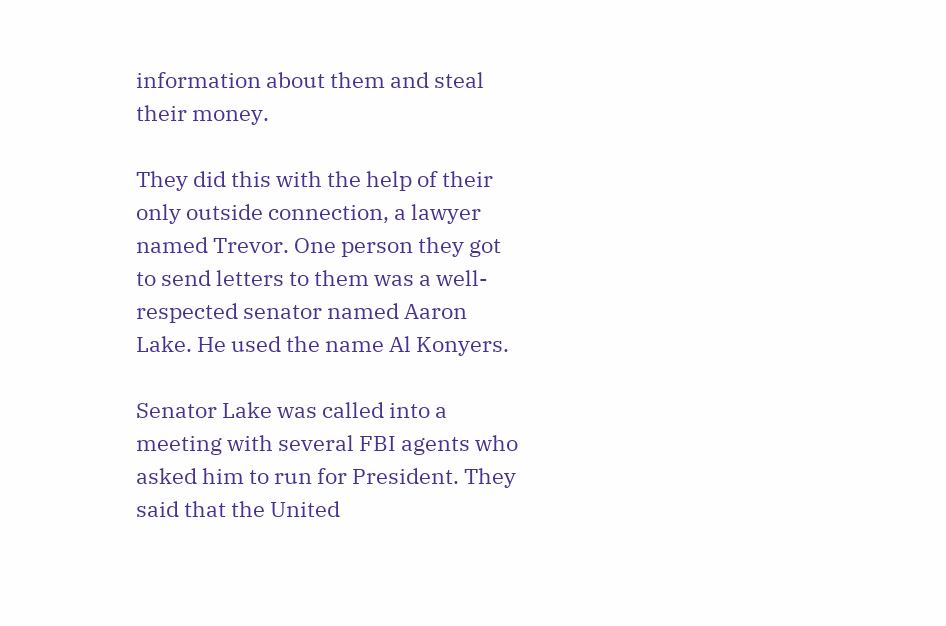information about them and steal their money.

They did this with the help of their only outside connection, a lawyer named Trevor. One person they got to send letters to them was a well-respected senator named Aaron Lake. He used the name Al Konyers.

Senator Lake was called into a meeting with several FBI agents who asked him to run for President. They said that the United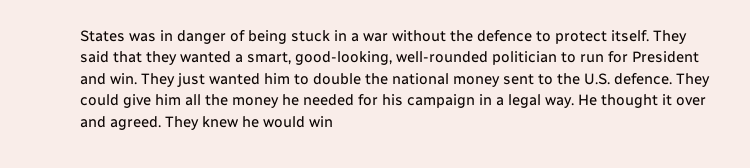States was in danger of being stuck in a war without the defence to protect itself. They said that they wanted a smart, good-looking, well-rounded politician to run for President and win. They just wanted him to double the national money sent to the U.S. defence. They could give him all the money he needed for his campaign in a legal way. He thought it over and agreed. They knew he would win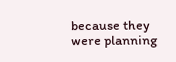because they were planning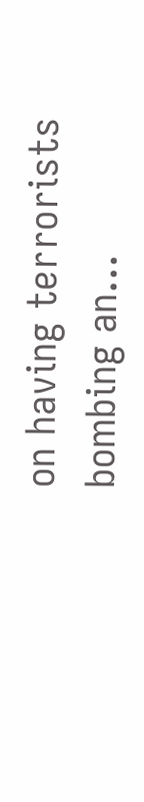on having terrorists bombing an...